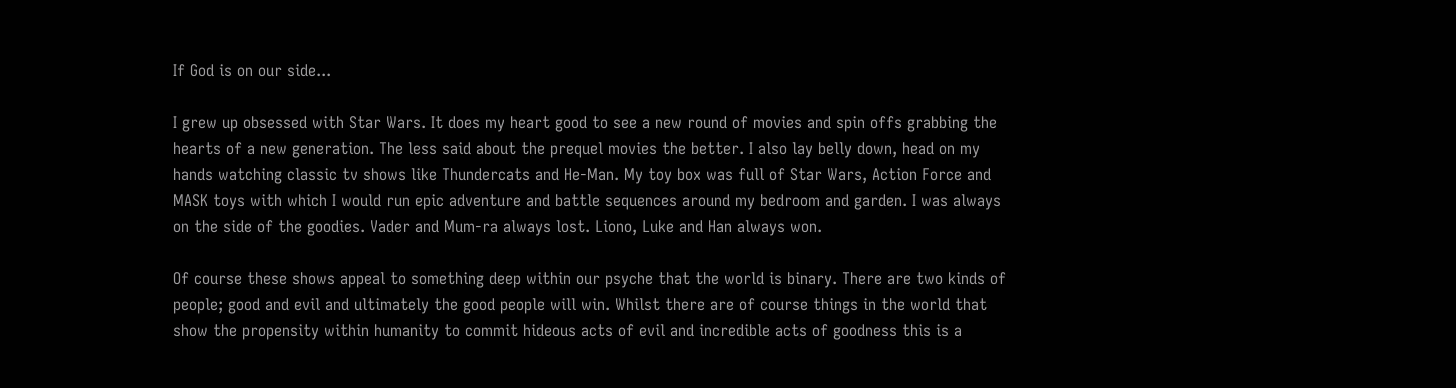If God is on our side...

I grew up obsessed with Star Wars. It does my heart good to see a new round of movies and spin offs grabbing the hearts of a new generation. The less said about the prequel movies the better. I also lay belly down, head on my hands watching classic tv shows like Thundercats and He-Man. My toy box was full of Star Wars, Action Force and MASK toys with which I would run epic adventure and battle sequences around my bedroom and garden. I was always on the side of the goodies. Vader and Mum-ra always lost. Liono, Luke and Han always won.

Of course these shows appeal to something deep within our psyche that the world is binary. There are two kinds of people; good and evil and ultimately the good people will win. Whilst there are of course things in the world that show the propensity within humanity to commit hideous acts of evil and incredible acts of goodness this is a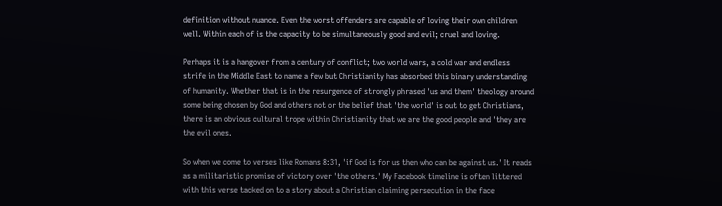definition without nuance. Even the worst offenders are capable of loving their own children well. Within each of is the capacity to be simultaneously good and evil; cruel and loving.

Perhaps it is a hangover from a century of conflict; two world wars, a cold war and endless strife in the Middle East to name a few but Christianity has absorbed this binary understanding of humanity. Whether that is in the resurgence of strongly phrased 'us and them' theology around some being chosen by God and others not or the belief that 'the world' is out to get Christians, there is an obvious cultural trope within Christianity that we are the good people and 'they are the evil ones.

So when we come to verses like Romans 8:31, 'if God is for us then who can be against us.' It reads as a militaristic promise of victory over 'the others.' My Facebook timeline is often littered with this verse tacked on to a story about a Christian claiming persecution in the face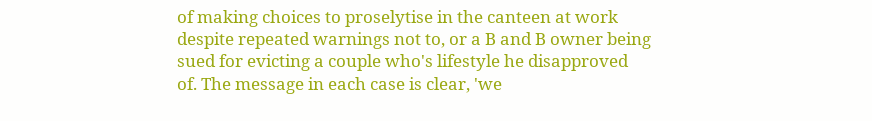of making choices to proselytise in the canteen at work despite repeated warnings not to, or a B and B owner being sued for evicting a couple who's lifestyle he disapproved of. The message in each case is clear, 'we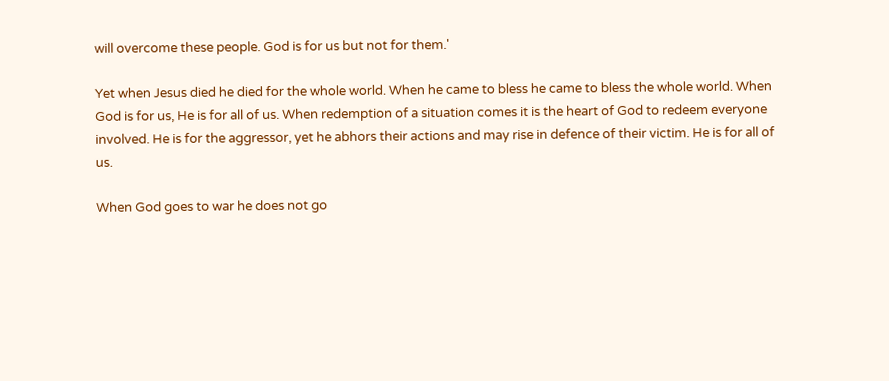will overcome these people. God is for us but not for them.'

Yet when Jesus died he died for the whole world. When he came to bless he came to bless the whole world. When God is for us, He is for all of us. When redemption of a situation comes it is the heart of God to redeem everyone involved. He is for the aggressor, yet he abhors their actions and may rise in defence of their victim. He is for all of us.

When God goes to war he does not go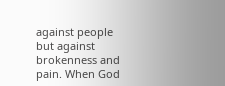against people but against brokenness and pain. When God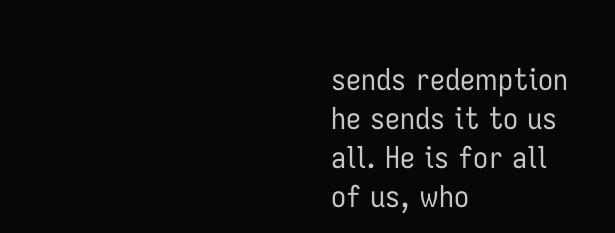sends redemption he sends it to us all. He is for all of us, who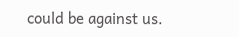could be against us.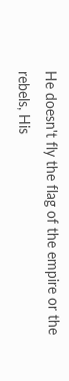He doesn't fly the flag of the empire or the rebels, His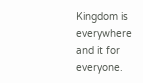Kingdom is everywhere and it for everyone.